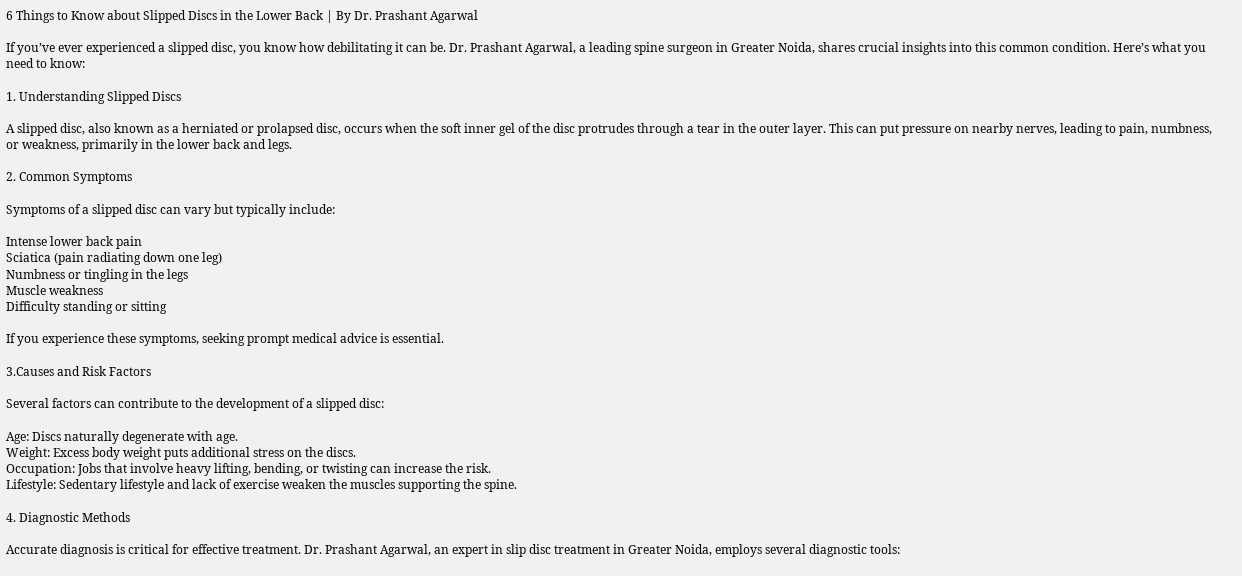6 Things to Know about Slipped Discs in the Lower Back | By Dr. Prashant Agarwal

If you’ve ever experienced a slipped disc, you know how debilitating it can be. Dr. Prashant Agarwal, a leading spine surgeon in Greater Noida, shares crucial insights into this common condition. Here’s what you need to know:

1. Understanding Slipped Discs

A slipped disc, also known as a herniated or prolapsed disc, occurs when the soft inner gel of the disc protrudes through a tear in the outer layer. This can put pressure on nearby nerves, leading to pain, numbness, or weakness, primarily in the lower back and legs.

2. Common Symptoms

Symptoms of a slipped disc can vary but typically include:

Intense lower back pain
Sciatica (pain radiating down one leg)
Numbness or tingling in the legs
Muscle weakness
Difficulty standing or sitting

If you experience these symptoms, seeking prompt medical advice is essential.

3.Causes and Risk Factors

Several factors can contribute to the development of a slipped disc:

Age: Discs naturally degenerate with age.
Weight: Excess body weight puts additional stress on the discs.
Occupation: Jobs that involve heavy lifting, bending, or twisting can increase the risk.
Lifestyle: Sedentary lifestyle and lack of exercise weaken the muscles supporting the spine.

4. Diagnostic Methods

Accurate diagnosis is critical for effective treatment. Dr. Prashant Agarwal, an expert in slip disc treatment in Greater Noida, employs several diagnostic tools: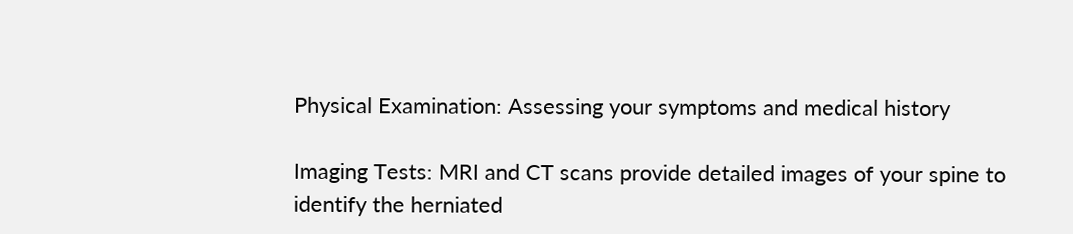Physical Examination: Assessing your symptoms and medical history

Imaging Tests: MRI and CT scans provide detailed images of your spine to identify the herniated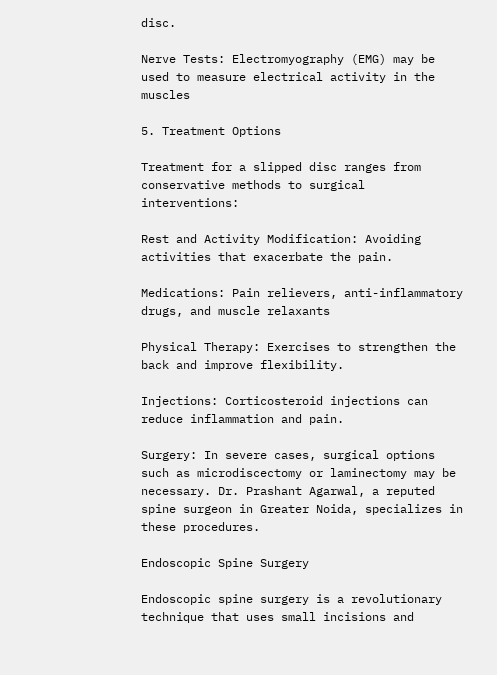disc.

Nerve Tests: Electromyography (EMG) may be used to measure electrical activity in the muscles

5. Treatment Options

Treatment for a slipped disc ranges from conservative methods to surgical interventions:

Rest and Activity Modification: Avoiding activities that exacerbate the pain.

Medications: Pain relievers, anti-inflammatory drugs, and muscle relaxants

Physical Therapy: Exercises to strengthen the back and improve flexibility.

Injections: Corticosteroid injections can reduce inflammation and pain.

Surgery: In severe cases, surgical options such as microdiscectomy or laminectomy may be necessary. Dr. Prashant Agarwal, a reputed spine surgeon in Greater Noida, specializes in these procedures.

Endoscopic Spine Surgery

Endoscopic spine surgery is a revolutionary technique that uses small incisions and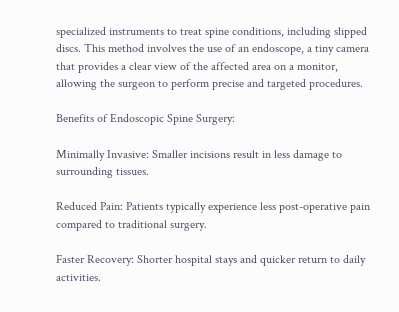specialized instruments to treat spine conditions, including slipped discs. This method involves the use of an endoscope, a tiny camera that provides a clear view of the affected area on a monitor, allowing the surgeon to perform precise and targeted procedures.

Benefits of Endoscopic Spine Surgery:

Minimally Invasive: Smaller incisions result in less damage to surrounding tissues.

Reduced Pain: Patients typically experience less post-operative pain compared to traditional surgery.

Faster Recovery: Shorter hospital stays and quicker return to daily activities.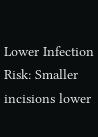Lower Infection Risk: Smaller incisions lower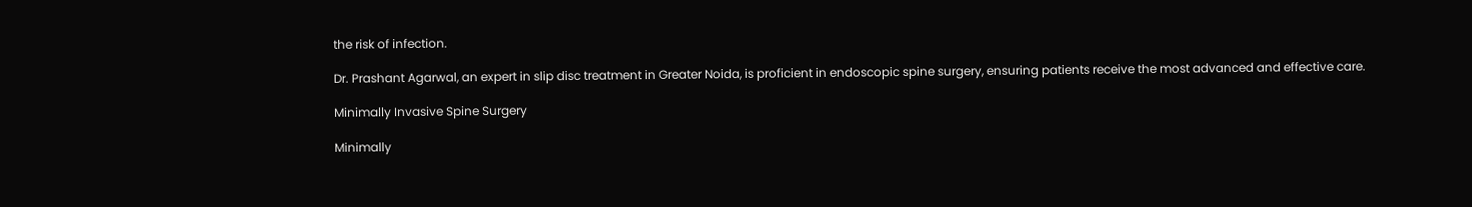the risk of infection.

Dr. Prashant Agarwal, an expert in slip disc treatment in Greater Noida, is proficient in endoscopic spine surgery, ensuring patients receive the most advanced and effective care.

Minimally Invasive Spine Surgery

Minimally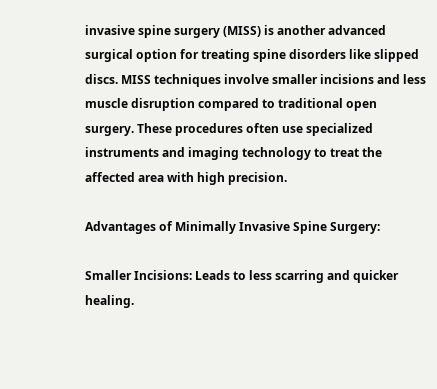invasive spine surgery (MISS) is another advanced surgical option for treating spine disorders like slipped discs. MISS techniques involve smaller incisions and less muscle disruption compared to traditional open surgery. These procedures often use specialized instruments and imaging technology to treat the affected area with high precision.

Advantages of Minimally Invasive Spine Surgery:

Smaller Incisions: Leads to less scarring and quicker healing.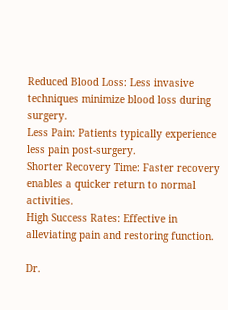Reduced Blood Loss: Less invasive techniques minimize blood loss during surgery.
Less Pain: Patients typically experience less pain post-surgery.
Shorter Recovery Time: Faster recovery enables a quicker return to normal activities.
High Success Rates: Effective in alleviating pain and restoring function.

Dr.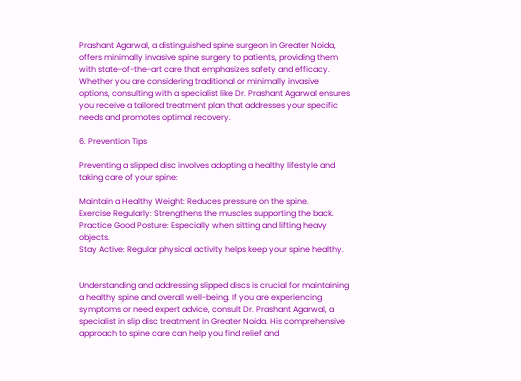Prashant Agarwal, a distinguished spine surgeon in Greater Noida, offers minimally invasive spine surgery to patients, providing them with state-of-the-art care that emphasizes safety and efficacy.
Whether you are considering traditional or minimally invasive options, consulting with a specialist like Dr. Prashant Agarwal ensures you receive a tailored treatment plan that addresses your specific needs and promotes optimal recovery.

6. Prevention Tips

Preventing a slipped disc involves adopting a healthy lifestyle and taking care of your spine:

Maintain a Healthy Weight: Reduces pressure on the spine.
Exercise Regularly: Strengthens the muscles supporting the back.
Practice Good Posture: Especially when sitting and lifting heavy objects.
Stay Active: Regular physical activity helps keep your spine healthy.


Understanding and addressing slipped discs is crucial for maintaining a healthy spine and overall well-being. If you are experiencing symptoms or need expert advice, consult Dr. Prashant Agarwal, a specialist in slip disc treatment in Greater Noida. His comprehensive approach to spine care can help you find relief and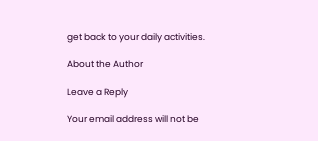get back to your daily activities.

About the Author

Leave a Reply

Your email address will not be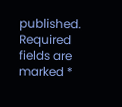published. Required fields are marked *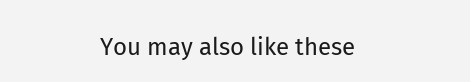You may also like these